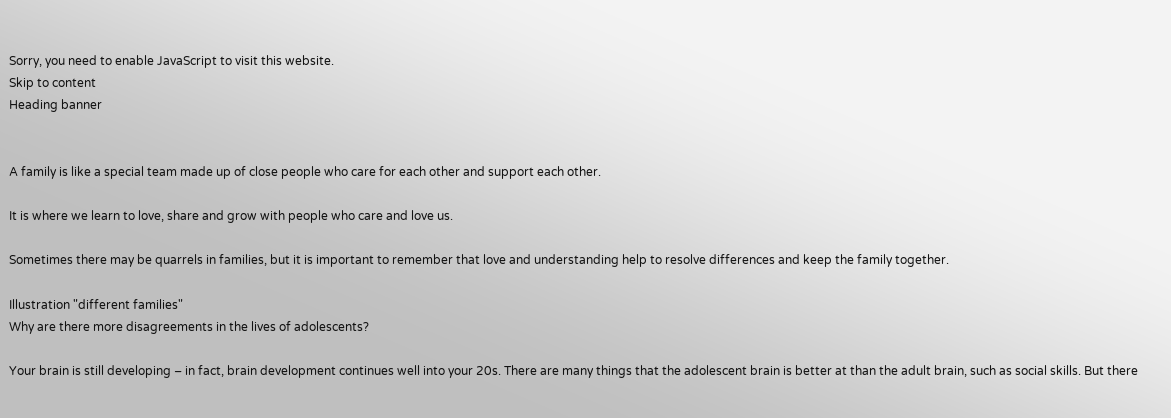Sorry, you need to enable JavaScript to visit this website.
Skip to content
Heading banner


A family is like a special team made up of close people who care for each other and support each other.

It is where we learn to love, share and grow with people who care and love us.

Sometimes there may be quarrels in families, but it is important to remember that love and understanding help to resolve differences and keep the family together.

Illustration "different families"
Why are there more disagreements in the lives of adolescents?

Your brain is still developing – in fact, brain development continues well into your 20s. There are many things that the adolescent brain is better at than the adult brain, such as social skills. But there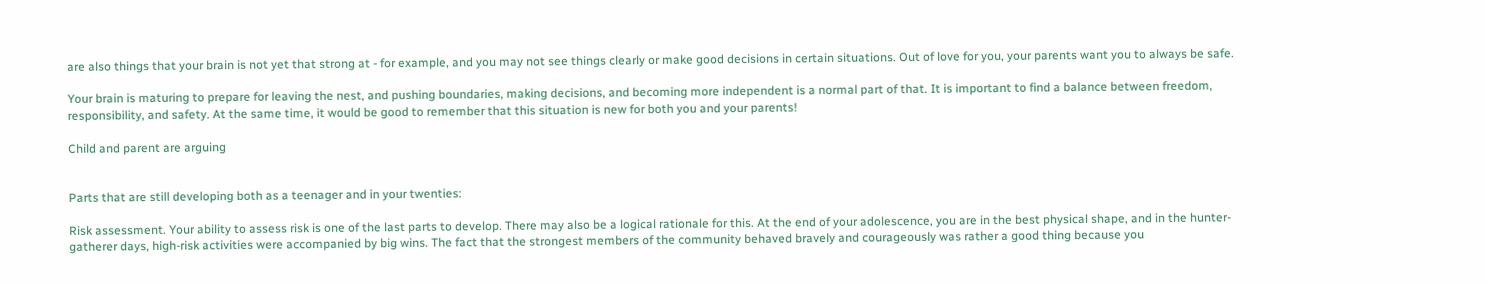are also things that your brain is not yet that strong at - for example, and you may not see things clearly or make good decisions in certain situations. Out of love for you, your parents want you to always be safe.

Your brain is maturing to prepare for leaving the nest, and pushing boundaries, making decisions, and becoming more independent is a normal part of that. It is important to find a balance between freedom, responsibility, and safety. At the same time, it would be good to remember that this situation is new for both you and your parents!

Child and parent are arguing


Parts that are still developing both as a teenager and in your twenties:

Risk assessment. Your ability to assess risk is one of the last parts to develop. There may also be a logical rationale for this. At the end of your adolescence, you are in the best physical shape, and in the hunter-gatherer days, high-risk activities were accompanied by big wins. The fact that the strongest members of the community behaved bravely and courageously was rather a good thing because you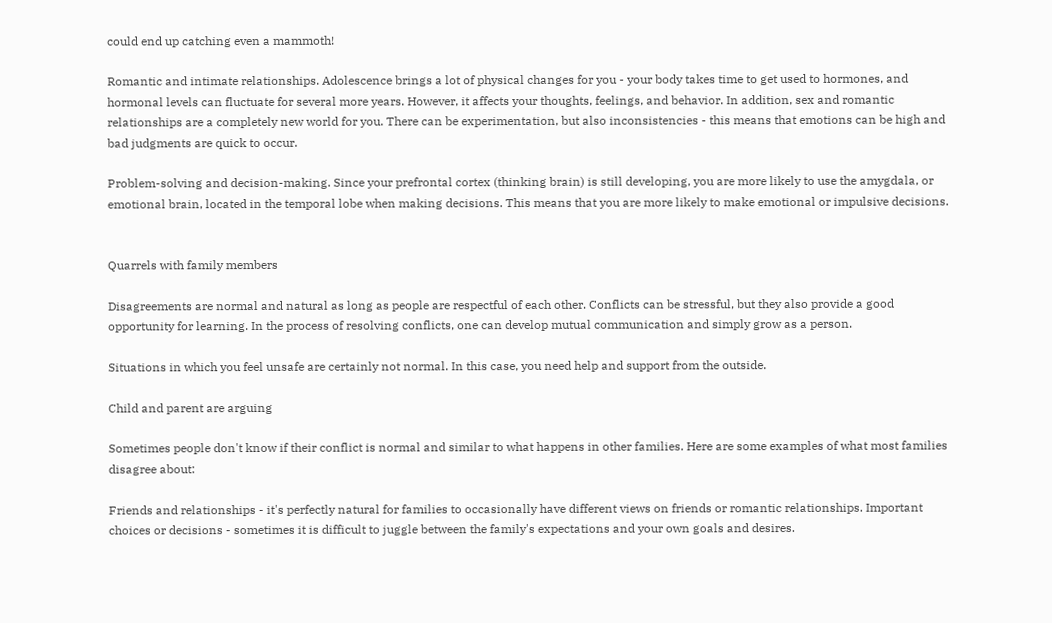could end up catching even a mammoth!

Romantic and intimate relationships. Adolescence brings a lot of physical changes for you - your body takes time to get used to hormones, and hormonal levels can fluctuate for several more years. However, it affects your thoughts, feelings, and behavior. In addition, sex and romantic relationships are a completely new world for you. There can be experimentation, but also inconsistencies - this means that emotions can be high and bad judgments are quick to occur.

Problem-solving and decision-making. Since your prefrontal cortex (thinking brain) is still developing, you are more likely to use the amygdala, or emotional brain, located in the temporal lobe when making decisions. This means that you are more likely to make emotional or impulsive decisions.


Quarrels with family members

Disagreements are normal and natural as long as people are respectful of each other. Conflicts can be stressful, but they also provide a good opportunity for learning. In the process of resolving conflicts, one can develop mutual communication and simply grow as a person.

Situations in which you feel unsafe are certainly not normal. In this case, you need help and support from the outside.

Child and parent are arguing

Sometimes people don't know if their conflict is normal and similar to what happens in other families. Here are some examples of what most families disagree about:

Friends and relationships - it's perfectly natural for families to occasionally have different views on friends or romantic relationships. Important choices or decisions - sometimes it is difficult to juggle between the family's expectations and your own goals and desires.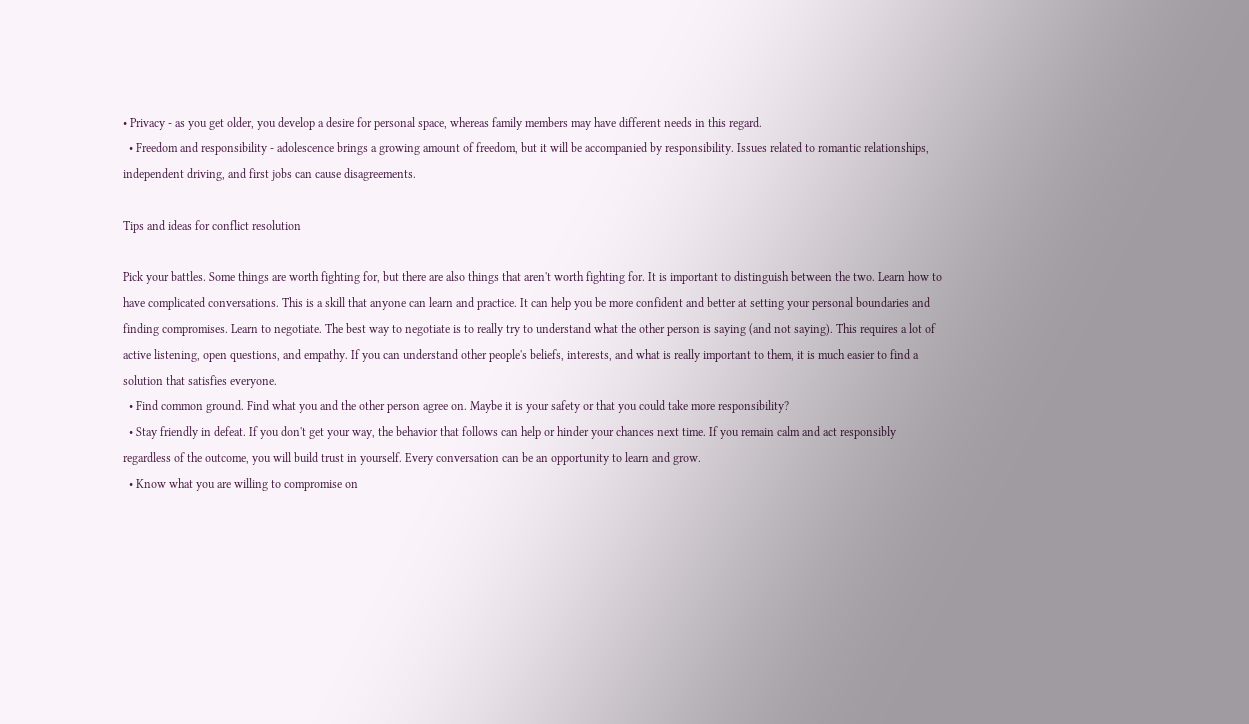• Privacy - as you get older, you develop a desire for personal space, whereas family members may have different needs in this regard.
  • Freedom and responsibility - adolescence brings a growing amount of freedom, but it will be accompanied by responsibility. Issues related to romantic relationships, independent driving, and first jobs can cause disagreements.

Tips and ideas for conflict resolution

Pick your battles. Some things are worth fighting for, but there are also things that aren't worth fighting for. It is important to distinguish between the two. Learn how to have complicated conversations. This is a skill that anyone can learn and practice. It can help you be more confident and better at setting your personal boundaries and finding compromises. Learn to negotiate. The best way to negotiate is to really try to understand what the other person is saying (and not saying). This requires a lot of active listening, open questions, and empathy. If you can understand other people's beliefs, interests, and what is really important to them, it is much easier to find a solution that satisfies everyone.
  • Find common ground. Find what you and the other person agree on. Maybe it is your safety or that you could take more responsibility?
  • Stay friendly in defeat. If you don't get your way, the behavior that follows can help or hinder your chances next time. If you remain calm and act responsibly regardless of the outcome, you will build trust in yourself. Every conversation can be an opportunity to learn and grow.
  • Know what you are willing to compromise on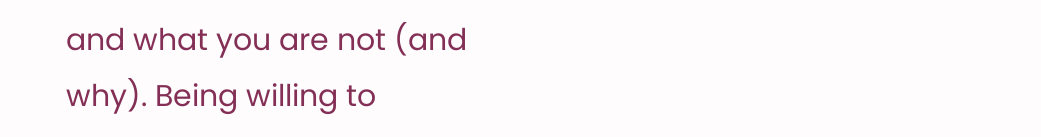and what you are not (and why). Being willing to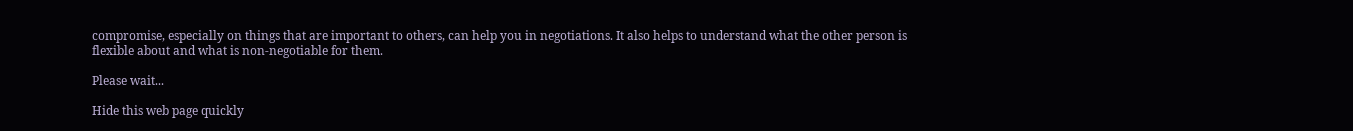compromise, especially on things that are important to others, can help you in negotiations. It also helps to understand what the other person is flexible about and what is non-negotiable for them.

Please wait...

Hide this web page quickly